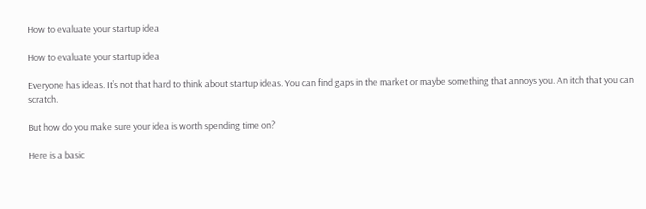How to evaluate your startup idea

How to evaluate your startup idea

Everyone has ideas. It’s not that hard to think about startup ideas. You can find gaps in the market or maybe something that annoys you. An itch that you can scratch.

But how do you make sure your idea is worth spending time on?

Here is a basic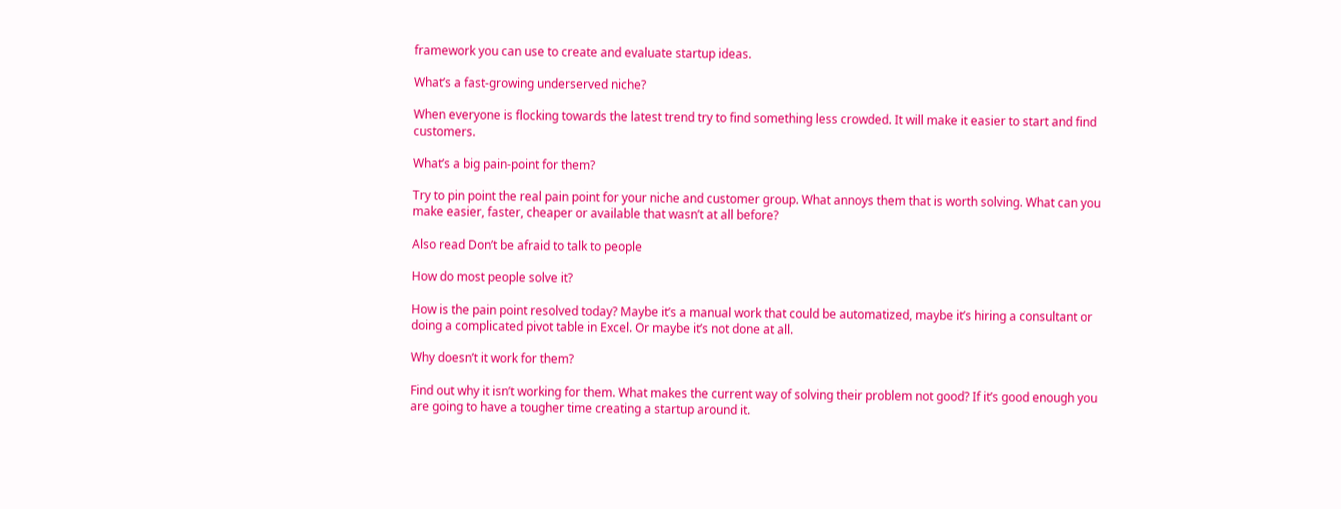framework you can use to create and evaluate startup ideas.

What’s a fast-growing underserved niche?

When everyone is flocking towards the latest trend try to find something less crowded. It will make it easier to start and find customers.

What’s a big pain-point for them?

Try to pin point the real pain point for your niche and customer group. What annoys them that is worth solving. What can you make easier, faster, cheaper or available that wasn’t at all before?

Also read Don’t be afraid to talk to people

How do most people solve it?

How is the pain point resolved today? Maybe it’s a manual work that could be automatized, maybe it’s hiring a consultant or doing a complicated pivot table in Excel. Or maybe it’s not done at all.

Why doesn’t it work for them?

Find out why it isn’t working for them. What makes the current way of solving their problem not good? If it’s good enough you are going to have a tougher time creating a startup around it.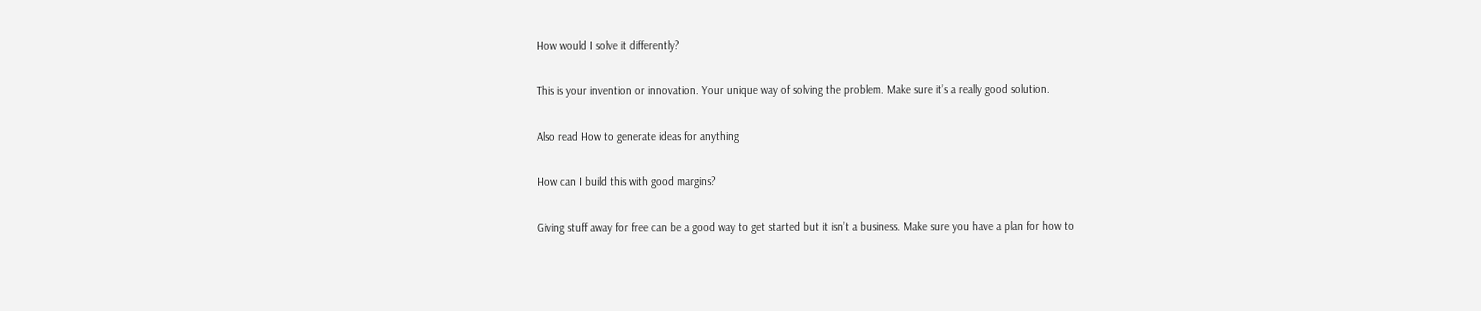How would I solve it differently?

This is your invention or innovation. Your unique way of solving the problem. Make sure it’s a really good solution.

Also read How to generate ideas for anything

How can I build this with good margins?

Giving stuff away for free can be a good way to get started but it isn’t a business. Make sure you have a plan for how to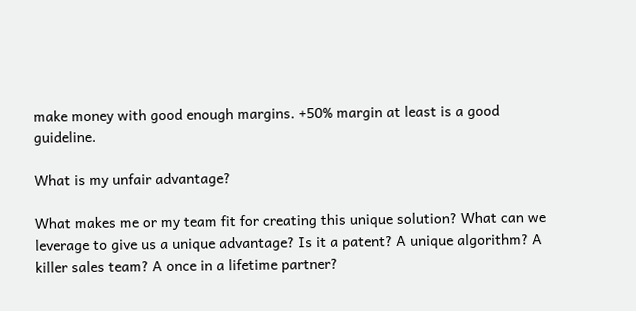make money with good enough margins. +50% margin at least is a good guideline.

What is my unfair advantage?

What makes me or my team fit for creating this unique solution? What can we leverage to give us a unique advantage? Is it a patent? A unique algorithm? A killer sales team? A once in a lifetime partner?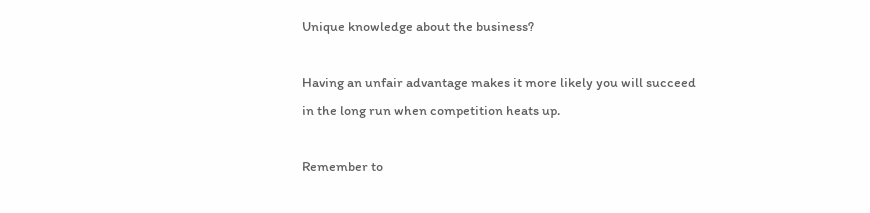Unique knowledge about the business?

Having an unfair advantage makes it more likely you will succeed in the long run when competition heats up.

Remember to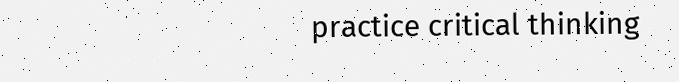practice critical thinking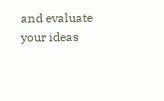and evaluate your ideas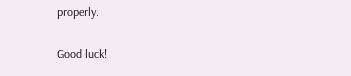properly.

Good luck!